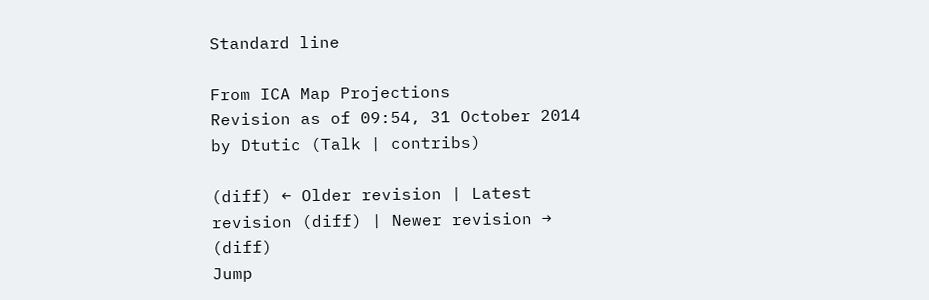Standard line

From ICA Map Projections
Revision as of 09:54, 31 October 2014 by Dtutic (Talk | contribs)

(diff) ← Older revision | Latest revision (diff) | Newer revision → (diff)
Jump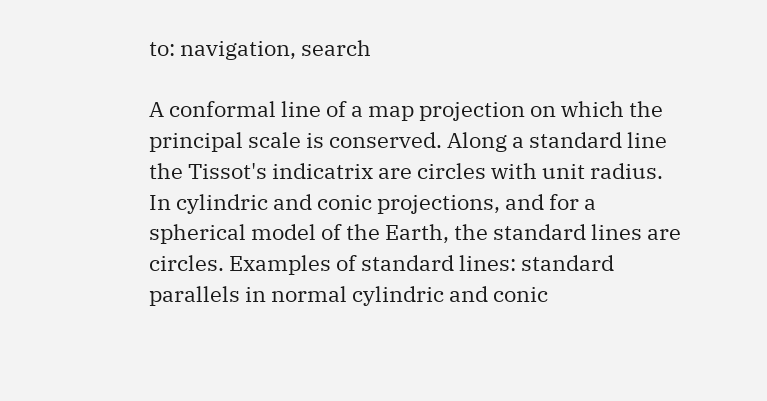to: navigation, search

A conformal line of a map projection on which the principal scale is conserved. Along a standard line the Tissot's indicatrix are circles with unit radius. In cylindric and conic projections, and for a spherical model of the Earth, the standard lines are circles. Examples of standard lines: standard parallels in normal cylindric and conic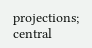projections; central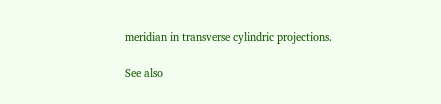meridian in transverse cylindric projections.

See also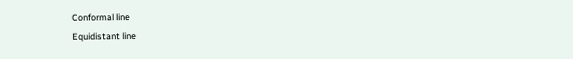Conformal line
Equidistant line